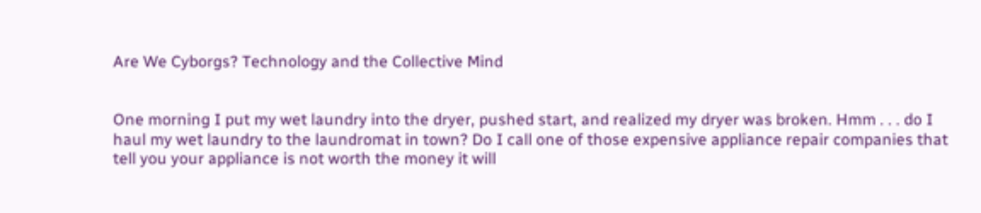Are We Cyborgs? Technology and the Collective Mind


One morning I put my wet laundry into the dryer, pushed start, and realized my dryer was broken. Hmm . . . do I haul my wet laundry to the laundromat in town? Do I call one of those expensive appliance repair companies that tell you your appliance is not worth the money it will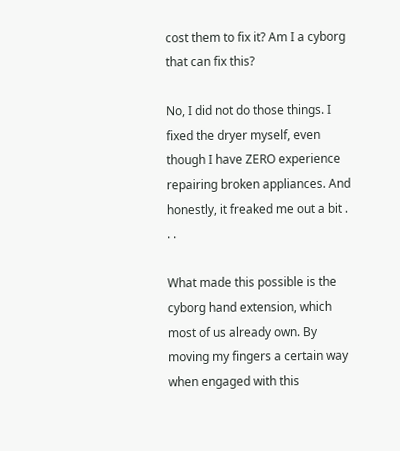cost them to fix it? Am I a cyborg that can fix this?

No, I did not do those things. I fixed the dryer myself, even though I have ZERO experience repairing broken appliances. And honestly, it freaked me out a bit . . .

What made this possible is the cyborg hand extension, which most of us already own. By moving my fingers a certain way when engaged with this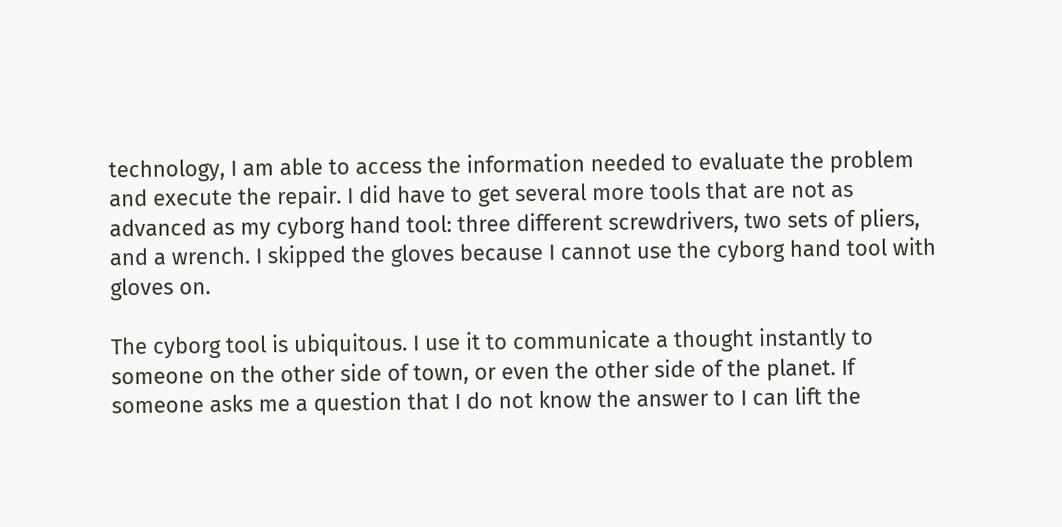technology, I am able to access the information needed to evaluate the problem and execute the repair. I did have to get several more tools that are not as advanced as my cyborg hand tool: three different screwdrivers, two sets of pliers, and a wrench. I skipped the gloves because I cannot use the cyborg hand tool with gloves on.

The cyborg tool is ubiquitous. I use it to communicate a thought instantly to someone on the other side of town, or even the other side of the planet. If someone asks me a question that I do not know the answer to I can lift the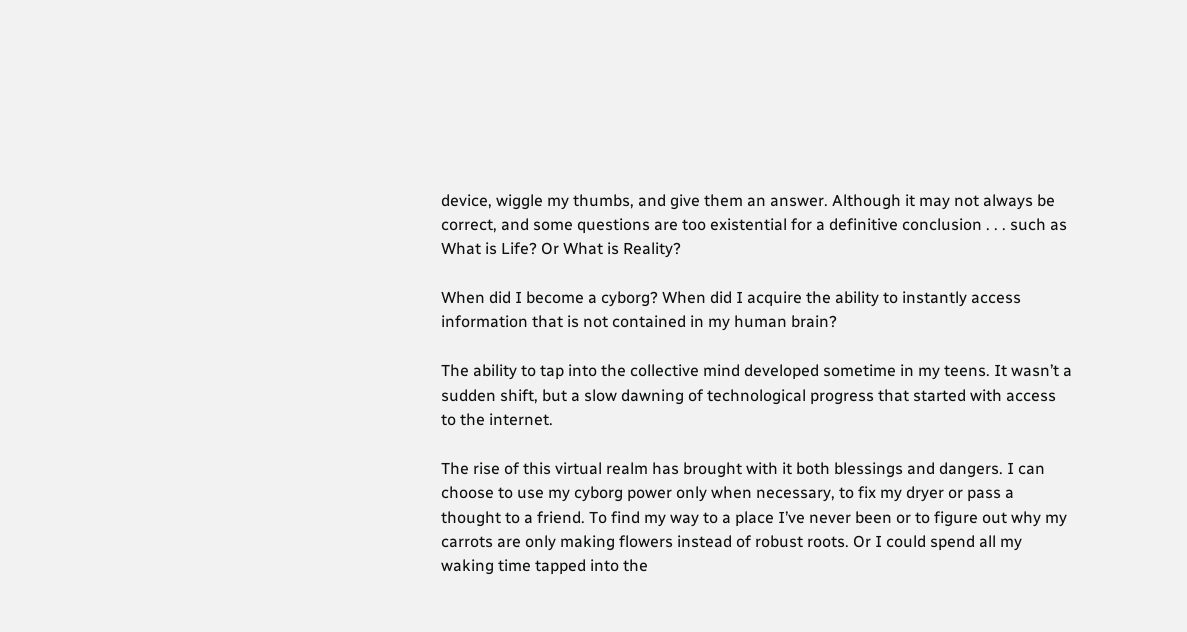device, wiggle my thumbs, and give them an answer. Although it may not always be correct, and some questions are too existential for a definitive conclusion . . . such as What is Life? Or What is Reality?

When did I become a cyborg? When did I acquire the ability to instantly access information that is not contained in my human brain?

The ability to tap into the collective mind developed sometime in my teens. It wasn’t a sudden shift, but a slow dawning of technological progress that started with access to the internet.

The rise of this virtual realm has brought with it both blessings and dangers. I can choose to use my cyborg power only when necessary, to fix my dryer or pass a thought to a friend. To find my way to a place I’ve never been or to figure out why my carrots are only making flowers instead of robust roots. Or I could spend all my waking time tapped into the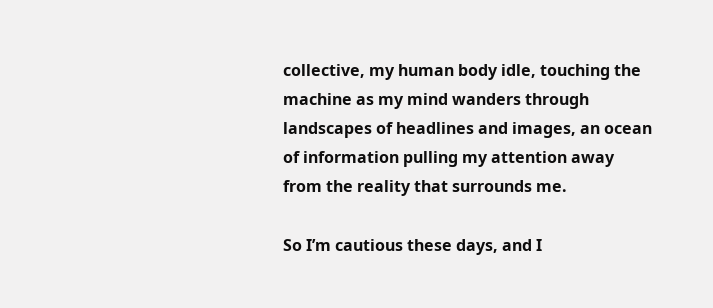collective, my human body idle, touching the machine as my mind wanders through landscapes of headlines and images, an ocean of information pulling my attention away from the reality that surrounds me.

So I’m cautious these days, and I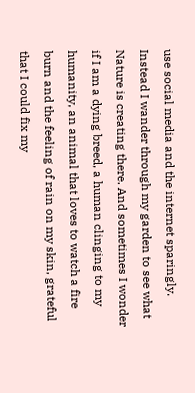use social media and the internet sparingly. Instead I wander through my garden to see what Nature is creating there. And sometimes I wonder if I am a dying breed, a human clinging to my humanity, an animal that loves to watch a fire burn and the feeling of rain on my skin, grateful that I could fix my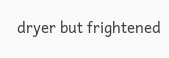dryer but frightened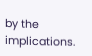by the implications.